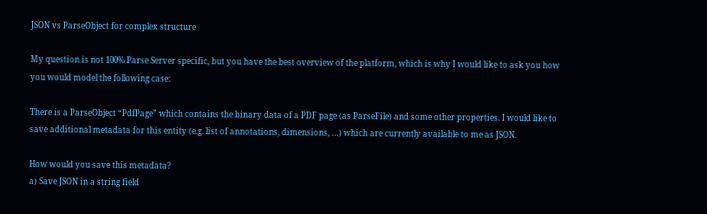JSON vs ParseObject for complex structure

My question is not 100% Parse Server specific, but you have the best overview of the platform, which is why I would like to ask you how you would model the following case:

There is a ParseObject “PdfPage” which contains the binary data of a PDF page (as ParseFile) and some other properties. I would like to save additional metadata for this entity (e.g. list of annotations, dimensions, …) which are currently available to me as JSON.

How would you save this metadata?
a) Save JSON in a string field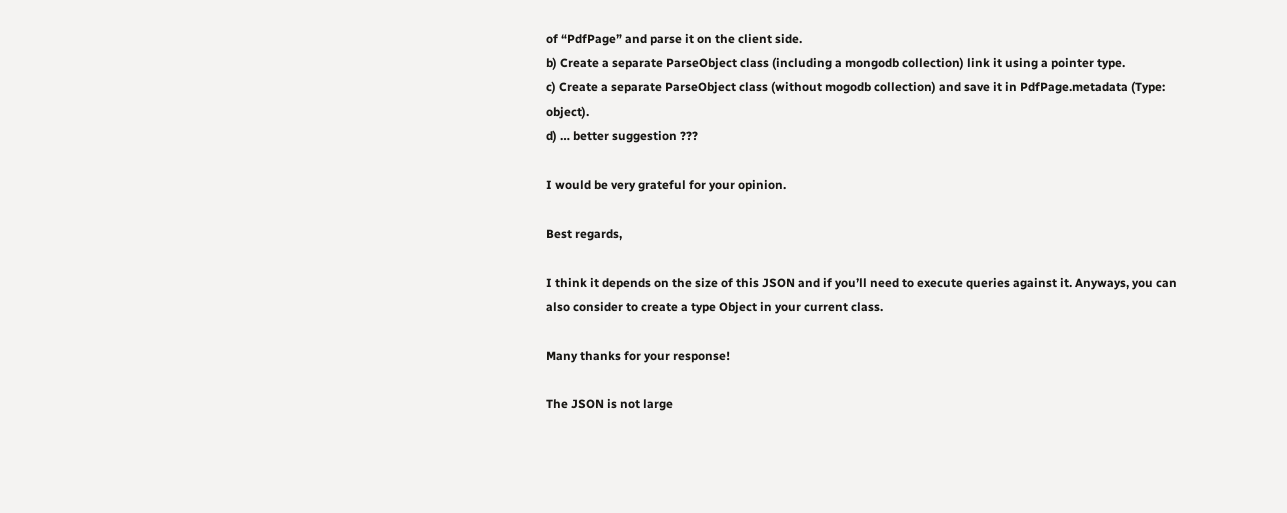of “PdfPage” and parse it on the client side.
b) Create a separate ParseObject class (including a mongodb collection) link it using a pointer type.
c) Create a separate ParseObject class (without mogodb collection) and save it in PdfPage.metadata (Type: object).
d) … better suggestion ???

I would be very grateful for your opinion.

Best regards,

I think it depends on the size of this JSON and if you’ll need to execute queries against it. Anyways, you can also consider to create a type Object in your current class.

Many thanks for your response!

The JSON is not large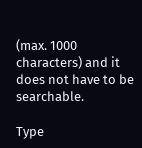(max. 1000 characters) and it does not have to be searchable.

Type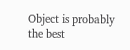Object is probably the best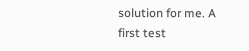solution for me. A first test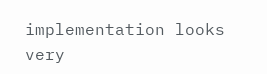implementation looks very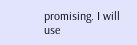promising. I will use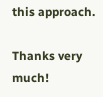this approach.

Thanks very much!